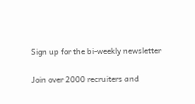Sign up for the bi-weekly newsletter

Join over 2000 recruiters and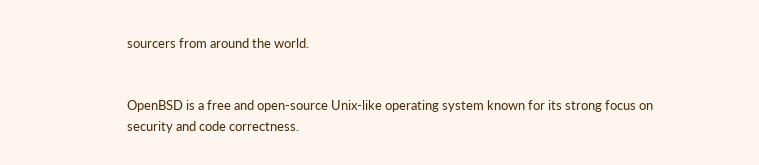sourcers from around the world.


OpenBSD is a free and open-source Unix-like operating system known for its strong focus on security and code correctness.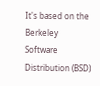It's based on the Berkeley Software Distribution (BSD)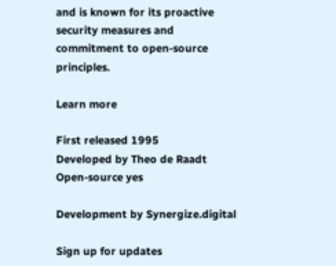and is known for its proactive security measures and commitment to open-source principles.

Learn more

First released 1995
Developed by Theo de Raadt
Open-source yes

Development by Synergize.digital

Sign up for updates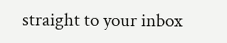straight to your inbox